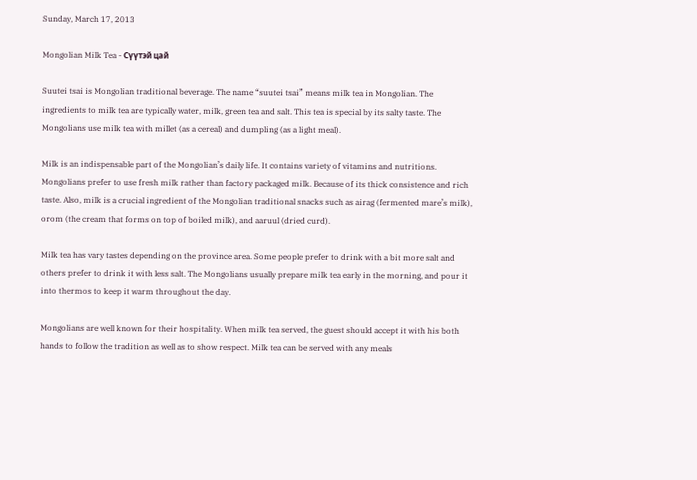Sunday, March 17, 2013

Mongolian Milk Tea - Сүүтэй цай

Suutei tsai is Mongolian traditional beverage. The name “suutei tsai” means milk tea in Mongolian. The ingredients to milk tea are typically water, milk, green tea and salt. This tea is special by its salty taste. The Mongolians use milk tea with millet (as a cereal) and dumpling (as a light meal).

Milk is an indispensable part of the Mongolian’s daily life. It contains variety of vitamins and nutritions. Mongolians prefer to use fresh milk rather than factory packaged milk. Because of its thick consistence and rich taste. Also, milk is a crucial ingredient of the Mongolian traditional snacks such as airag (fermented mare’s milk), orom (the cream that forms on top of boiled milk), and aaruul (dried curd).

Milk tea has vary tastes depending on the province area. Some people prefer to drink with a bit more salt and others prefer to drink it with less salt. The Mongolians usually prepare milk tea early in the morning, and pour it into thermos to keep it warm throughout the day.

Mongolians are well known for their hospitality. When milk tea served, the guest should accept it with his both hands to follow the tradition as well as to show respect. Milk tea can be served with any meals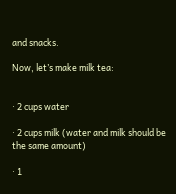and snacks.

Now, let’s make milk tea:


· 2 cups water

· 2 cups milk (water and milk should be the same amount)

· 1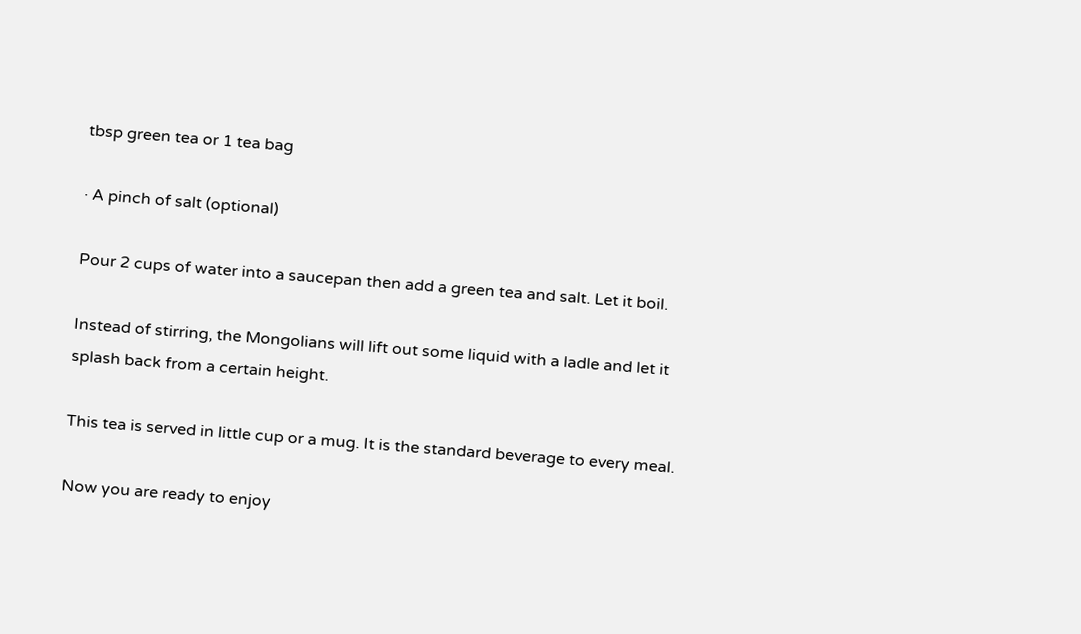tbsp green tea or 1 tea bag

· A pinch of salt (optional)

Pour 2 cups of water into a saucepan then add a green tea and salt. Let it boil.

Instead of stirring, the Mongolians will lift out some liquid with a ladle and let it splash back from a certain height.

This tea is served in little cup or a mug. It is the standard beverage to every meal.

Now you are ready to enjoy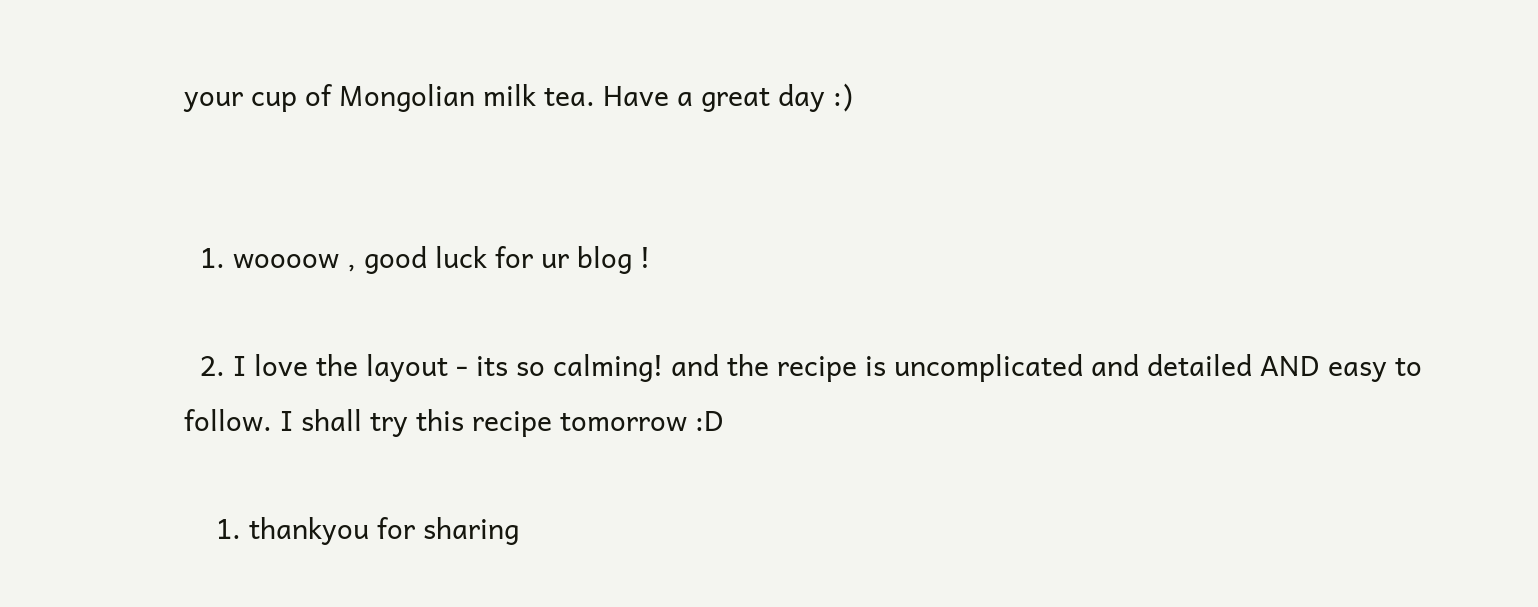your cup of Mongolian milk tea. Have a great day :)


  1. woooow , good luck for ur blog !

  2. I love the layout - its so calming! and the recipe is uncomplicated and detailed AND easy to follow. I shall try this recipe tomorrow :D

    1. thankyou for sharing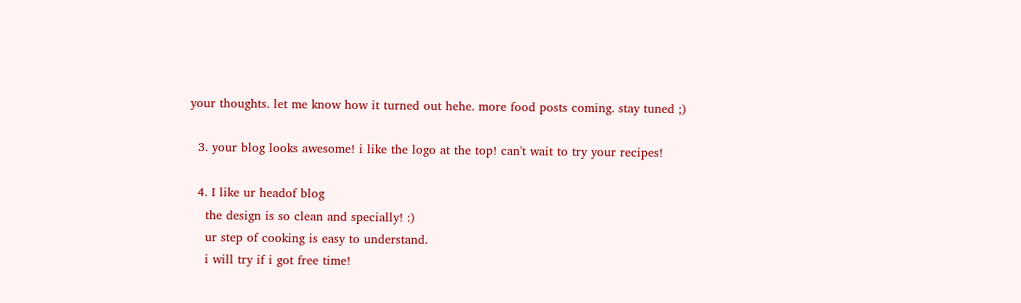your thoughts. let me know how it turned out hehe. more food posts coming. stay tuned ;)

  3. your blog looks awesome! i like the logo at the top! can't wait to try your recipes!

  4. I like ur headof blog
    the design is so clean and specially! :)
    ur step of cooking is easy to understand.
    i will try if i got free time!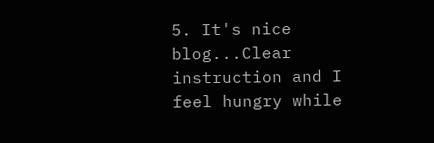5. It's nice blog...Clear instruction and I feel hungry while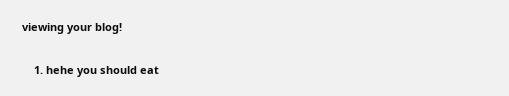viewing your blog!

    1. hehe you should eat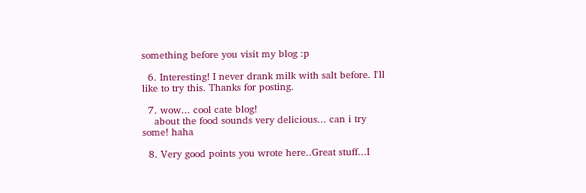something before you visit my blog :p

  6. Interesting! I never drank milk with salt before. I'll like to try this. Thanks for posting.

  7. wow... cool cate blog!
    about the food sounds very delicious... can i try some! haha

  8. Very good points you wrote here..Great stuff...I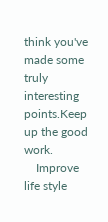think you've made some truly interesting points.Keep up the good work.
    Improve life style